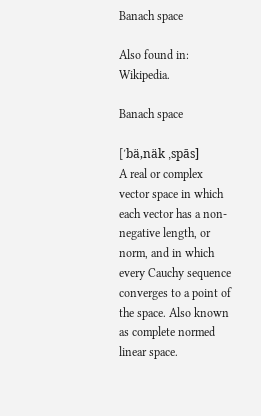Banach space

Also found in: Wikipedia.

Banach space

[′bä‚näk ‚spās]
A real or complex vector space in which each vector has a non-negative length, or norm, and in which every Cauchy sequence converges to a point of the space. Also known as complete normed linear space.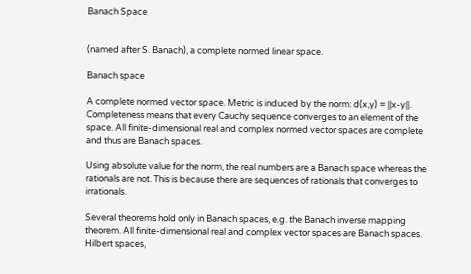Banach Space


(named after S. Banach), a complete normed linear space.

Banach space

A complete normed vector space. Metric is induced by the norm: d(x,y) = ||x-y||. Completeness means that every Cauchy sequence converges to an element of the space. All finite-dimensional real and complex normed vector spaces are complete and thus are Banach spaces.

Using absolute value for the norm, the real numbers are a Banach space whereas the rationals are not. This is because there are sequences of rationals that converges to irrationals.

Several theorems hold only in Banach spaces, e.g. the Banach inverse mapping theorem. All finite-dimensional real and complex vector spaces are Banach spaces. Hilbert spaces,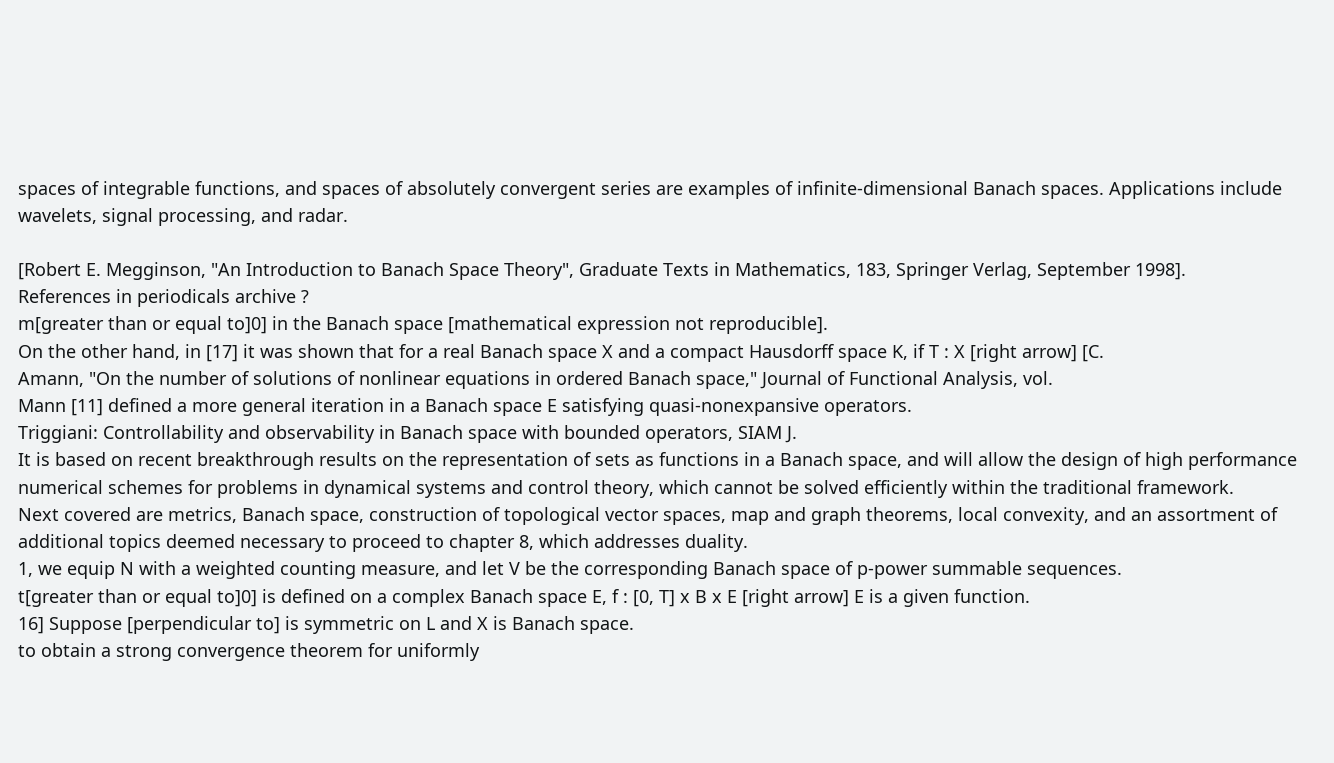spaces of integrable functions, and spaces of absolutely convergent series are examples of infinite-dimensional Banach spaces. Applications include wavelets, signal processing, and radar.

[Robert E. Megginson, "An Introduction to Banach Space Theory", Graduate Texts in Mathematics, 183, Springer Verlag, September 1998].
References in periodicals archive ?
m[greater than or equal to]0] in the Banach space [mathematical expression not reproducible].
On the other hand, in [17] it was shown that for a real Banach space X and a compact Hausdorff space K, if T : X [right arrow] [C.
Amann, "On the number of solutions of nonlinear equations in ordered Banach space," Journal of Functional Analysis, vol.
Mann [11] defined a more general iteration in a Banach space E satisfying quasi-nonexpansive operators.
Triggiani: Controllability and observability in Banach space with bounded operators, SIAM J.
It is based on recent breakthrough results on the representation of sets as functions in a Banach space, and will allow the design of high performance numerical schemes for problems in dynamical systems and control theory, which cannot be solved efficiently within the traditional framework.
Next covered are metrics, Banach space, construction of topological vector spaces, map and graph theorems, local convexity, and an assortment of additional topics deemed necessary to proceed to chapter 8, which addresses duality.
1, we equip N with a weighted counting measure, and let V be the corresponding Banach space of p-power summable sequences.
t[greater than or equal to]0] is defined on a complex Banach space E, f : [0, T] x B x E [right arrow] E is a given function.
16] Suppose [perpendicular to] is symmetric on L and X is Banach space.
to obtain a strong convergence theorem for uniformly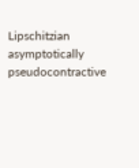Lipschitzian asymptotically pseudocontractive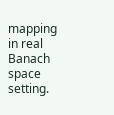mapping in real Banach space setting.